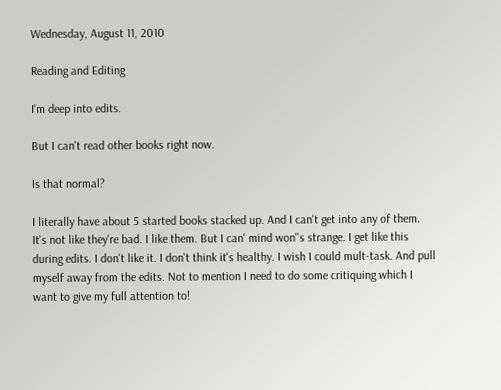Wednesday, August 11, 2010

Reading and Editing

I'm deep into edits.

But I can't read other books right now.

Is that normal?

I literally have about 5 started books stacked up. And I can't get into any of them. It's not like they're bad. I like them. But I can' mind won''s strange. I get like this during edits. I don't like it. I don't think it's healthy. I wish I could mult-task. And pull myself away from the edits. Not to mention I need to do some critiquing which I want to give my full attention to!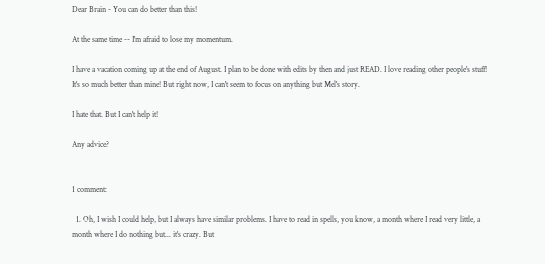Dear Brain - You can do better than this!

At the same time -- I'm afraid to lose my momentum.

I have a vacation coming up at the end of August. I plan to be done with edits by then and just READ. I love reading other people's stuff! It's so much better than mine! But right now, I can't seem to focus on anything but Mel's story.

I hate that. But I can't help it!

Any advice?


1 comment:

  1. Oh, I wish I could help, but I always have similar problems. I have to read in spells, you know, a month where I read very little, a month where I do nothing but... it's crazy. But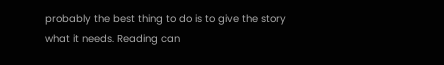probably the best thing to do is to give the story what it needs. Reading can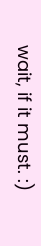wait, if it must. :)